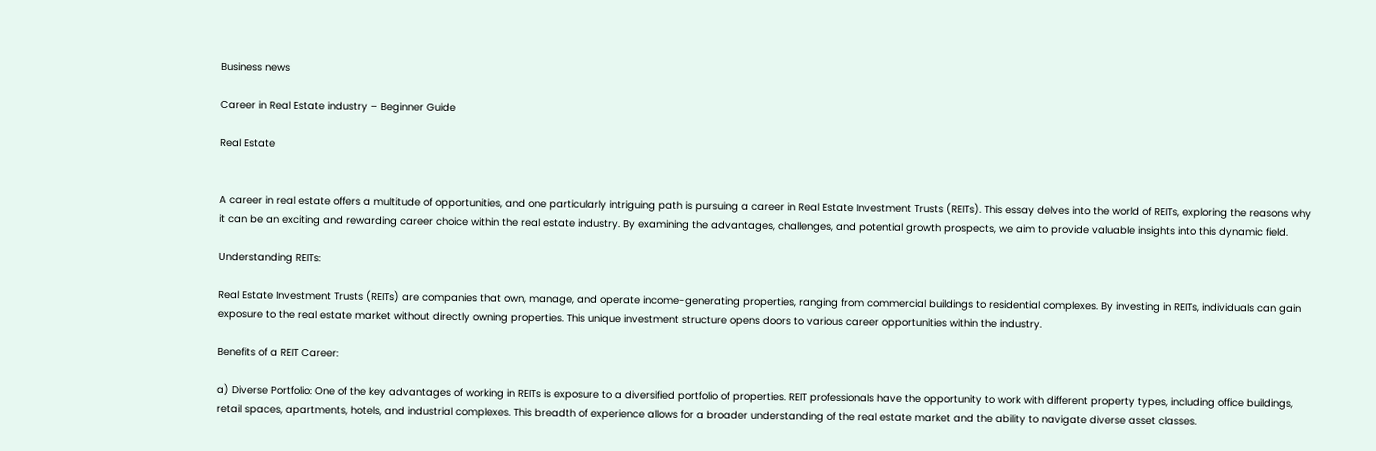Business news

Career in Real Estate industry – Beginner Guide

Real Estate


A career in real estate offers a multitude of opportunities, and one particularly intriguing path is pursuing a career in Real Estate Investment Trusts (REITs). This essay delves into the world of REITs, exploring the reasons why it can be an exciting and rewarding career choice within the real estate industry. By examining the advantages, challenges, and potential growth prospects, we aim to provide valuable insights into this dynamic field.

Understanding REITs:

Real Estate Investment Trusts (REITs) are companies that own, manage, and operate income-generating properties, ranging from commercial buildings to residential complexes. By investing in REITs, individuals can gain exposure to the real estate market without directly owning properties. This unique investment structure opens doors to various career opportunities within the industry.

Benefits of a REIT Career:

a) Diverse Portfolio: One of the key advantages of working in REITs is exposure to a diversified portfolio of properties. REIT professionals have the opportunity to work with different property types, including office buildings, retail spaces, apartments, hotels, and industrial complexes. This breadth of experience allows for a broader understanding of the real estate market and the ability to navigate diverse asset classes.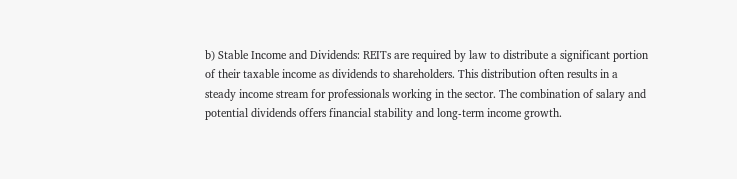b) Stable Income and Dividends: REITs are required by law to distribute a significant portion of their taxable income as dividends to shareholders. This distribution often results in a steady income stream for professionals working in the sector. The combination of salary and potential dividends offers financial stability and long-term income growth.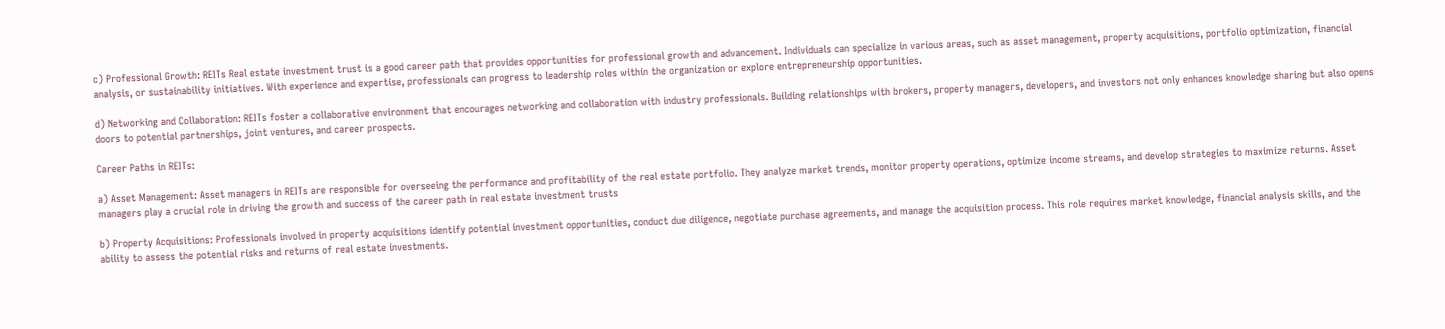c) Professional Growth: REITs Real estate investment trust is a good career path that provides opportunities for professional growth and advancement. Individuals can specialize in various areas, such as asset management, property acquisitions, portfolio optimization, financial analysis, or sustainability initiatives. With experience and expertise, professionals can progress to leadership roles within the organization or explore entrepreneurship opportunities.

d) Networking and Collaboration: REITs foster a collaborative environment that encourages networking and collaboration with industry professionals. Building relationships with brokers, property managers, developers, and investors not only enhances knowledge sharing but also opens doors to potential partnerships, joint ventures, and career prospects.

Career Paths in REITs:

a) Asset Management: Asset managers in REITs are responsible for overseeing the performance and profitability of the real estate portfolio. They analyze market trends, monitor property operations, optimize income streams, and develop strategies to maximize returns. Asset managers play a crucial role in driving the growth and success of the career path in real estate investment trusts

b) Property Acquisitions: Professionals involved in property acquisitions identify potential investment opportunities, conduct due diligence, negotiate purchase agreements, and manage the acquisition process. This role requires market knowledge, financial analysis skills, and the ability to assess the potential risks and returns of real estate investments.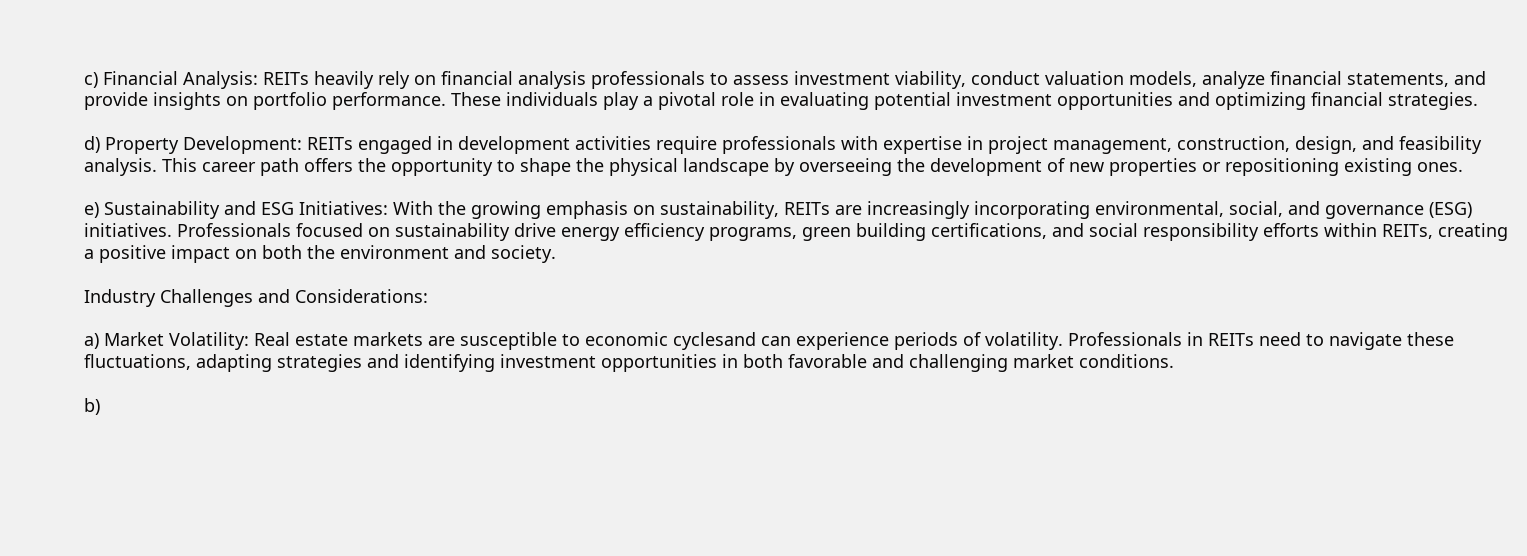c) Financial Analysis: REITs heavily rely on financial analysis professionals to assess investment viability, conduct valuation models, analyze financial statements, and provide insights on portfolio performance. These individuals play a pivotal role in evaluating potential investment opportunities and optimizing financial strategies.

d) Property Development: REITs engaged in development activities require professionals with expertise in project management, construction, design, and feasibility analysis. This career path offers the opportunity to shape the physical landscape by overseeing the development of new properties or repositioning existing ones.

e) Sustainability and ESG Initiatives: With the growing emphasis on sustainability, REITs are increasingly incorporating environmental, social, and governance (ESG) initiatives. Professionals focused on sustainability drive energy efficiency programs, green building certifications, and social responsibility efforts within REITs, creating a positive impact on both the environment and society.

Industry Challenges and Considerations:

a) Market Volatility: Real estate markets are susceptible to economic cyclesand can experience periods of volatility. Professionals in REITs need to navigate these fluctuations, adapting strategies and identifying investment opportunities in both favorable and challenging market conditions.

b)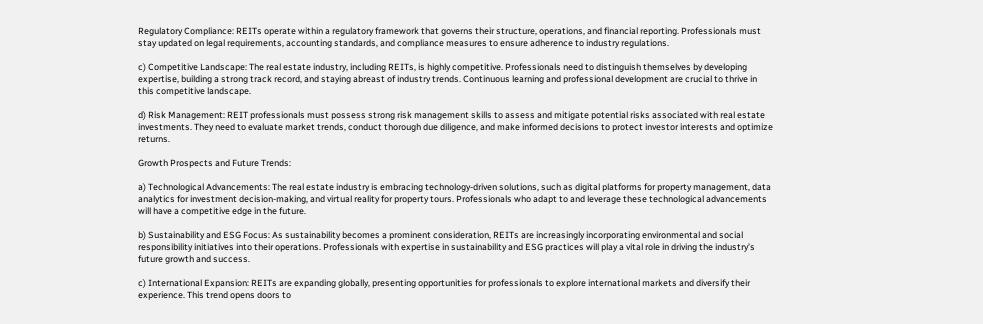Regulatory Compliance: REITs operate within a regulatory framework that governs their structure, operations, and financial reporting. Professionals must stay updated on legal requirements, accounting standards, and compliance measures to ensure adherence to industry regulations.

c) Competitive Landscape: The real estate industry, including REITs, is highly competitive. Professionals need to distinguish themselves by developing expertise, building a strong track record, and staying abreast of industry trends. Continuous learning and professional development are crucial to thrive in this competitive landscape.

d) Risk Management: REIT professionals must possess strong risk management skills to assess and mitigate potential risks associated with real estate investments. They need to evaluate market trends, conduct thorough due diligence, and make informed decisions to protect investor interests and optimize returns.

Growth Prospects and Future Trends:

a) Technological Advancements: The real estate industry is embracing technology-driven solutions, such as digital platforms for property management, data analytics for investment decision-making, and virtual reality for property tours. Professionals who adapt to and leverage these technological advancements will have a competitive edge in the future.

b) Sustainability and ESG Focus: As sustainability becomes a prominent consideration, REITs are increasingly incorporating environmental and social responsibility initiatives into their operations. Professionals with expertise in sustainability and ESG practices will play a vital role in driving the industry’s future growth and success.

c) International Expansion: REITs are expanding globally, presenting opportunities for professionals to explore international markets and diversify their experience. This trend opens doors to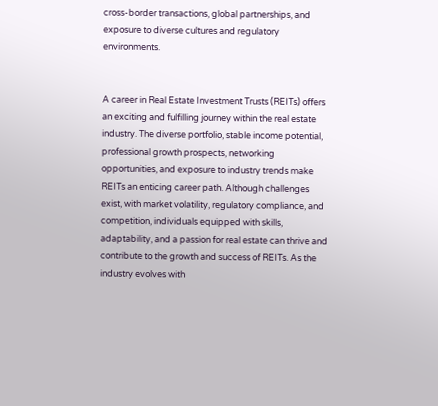cross-border transactions, global partnerships, and exposure to diverse cultures and regulatory environments.


A career in Real Estate Investment Trusts (REITs) offers an exciting and fulfilling journey within the real estate industry. The diverse portfolio, stable income potential, professional growth prospects, networking opportunities, and exposure to industry trends make REITs an enticing career path. Although challenges exist, with market volatility, regulatory compliance, and competition, individuals equipped with skills, adaptability, and a passion for real estate can thrive and contribute to the growth and success of REITs. As the industry evolves with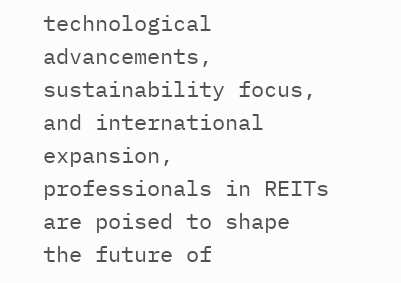technological advancements, sustainability focus, and international expansion, professionals in REITs are poised to shape the future of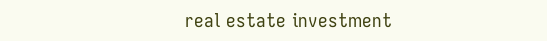real estate investment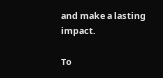and make a lasting impact.

To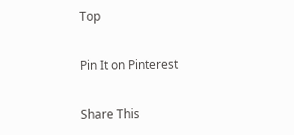Top

Pin It on Pinterest

Share This